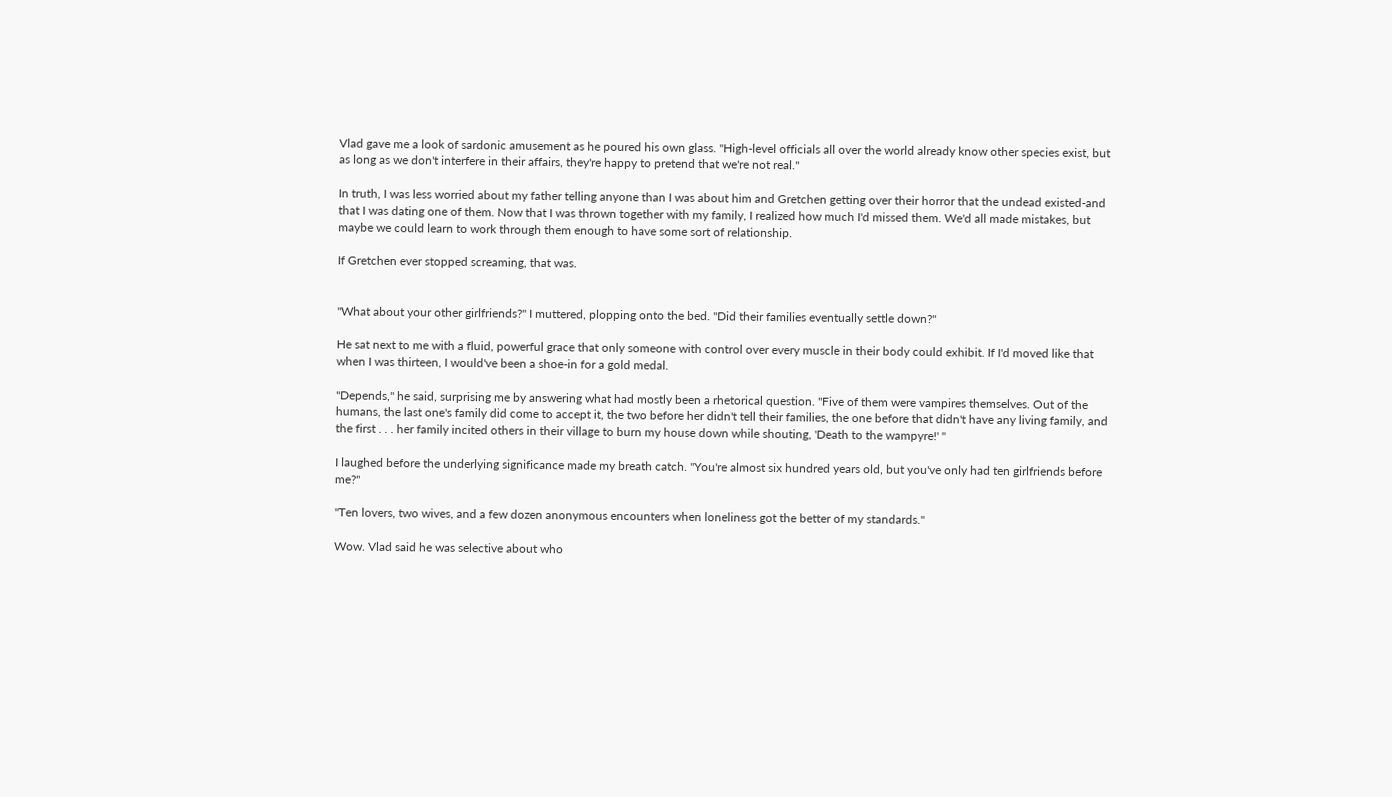Vlad gave me a look of sardonic amusement as he poured his own glass. "High-level officials all over the world already know other species exist, but as long as we don't interfere in their affairs, they're happy to pretend that we're not real."

In truth, I was less worried about my father telling anyone than I was about him and Gretchen getting over their horror that the undead existed-and that I was dating one of them. Now that I was thrown together with my family, I realized how much I'd missed them. We'd all made mistakes, but maybe we could learn to work through them enough to have some sort of relationship.

If Gretchen ever stopped screaming, that was.


"What about your other girlfriends?" I muttered, plopping onto the bed. "Did their families eventually settle down?"

He sat next to me with a fluid, powerful grace that only someone with control over every muscle in their body could exhibit. If I'd moved like that when I was thirteen, I would've been a shoe-in for a gold medal.

"Depends," he said, surprising me by answering what had mostly been a rhetorical question. "Five of them were vampires themselves. Out of the humans, the last one's family did come to accept it, the two before her didn't tell their families, the one before that didn't have any living family, and the first . . . her family incited others in their village to burn my house down while shouting, 'Death to the wampyre!' "

I laughed before the underlying significance made my breath catch. "You're almost six hundred years old, but you've only had ten girlfriends before me?"

"Ten lovers, two wives, and a few dozen anonymous encounters when loneliness got the better of my standards."

Wow. Vlad said he was selective about who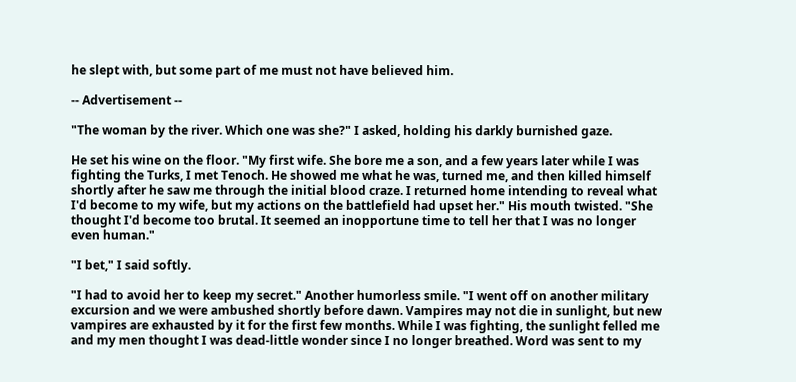he slept with, but some part of me must not have believed him.

-- Advertisement --

"The woman by the river. Which one was she?" I asked, holding his darkly burnished gaze.

He set his wine on the floor. "My first wife. She bore me a son, and a few years later while I was fighting the Turks, I met Tenoch. He showed me what he was, turned me, and then killed himself shortly after he saw me through the initial blood craze. I returned home intending to reveal what I'd become to my wife, but my actions on the battlefield had upset her." His mouth twisted. "She thought I'd become too brutal. It seemed an inopportune time to tell her that I was no longer even human."

"I bet," I said softly.

"I had to avoid her to keep my secret." Another humorless smile. "I went off on another military excursion and we were ambushed shortly before dawn. Vampires may not die in sunlight, but new vampires are exhausted by it for the first few months. While I was fighting, the sunlight felled me and my men thought I was dead-little wonder since I no longer breathed. Word was sent to my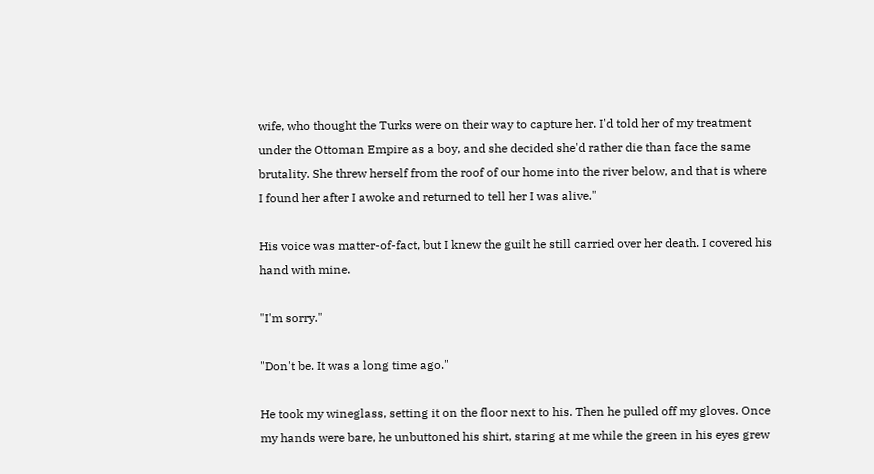wife, who thought the Turks were on their way to capture her. I'd told her of my treatment under the Ottoman Empire as a boy, and she decided she'd rather die than face the same brutality. She threw herself from the roof of our home into the river below, and that is where I found her after I awoke and returned to tell her I was alive."

His voice was matter-of-fact, but I knew the guilt he still carried over her death. I covered his hand with mine.

"I'm sorry."

"Don't be. It was a long time ago."

He took my wineglass, setting it on the floor next to his. Then he pulled off my gloves. Once my hands were bare, he unbuttoned his shirt, staring at me while the green in his eyes grew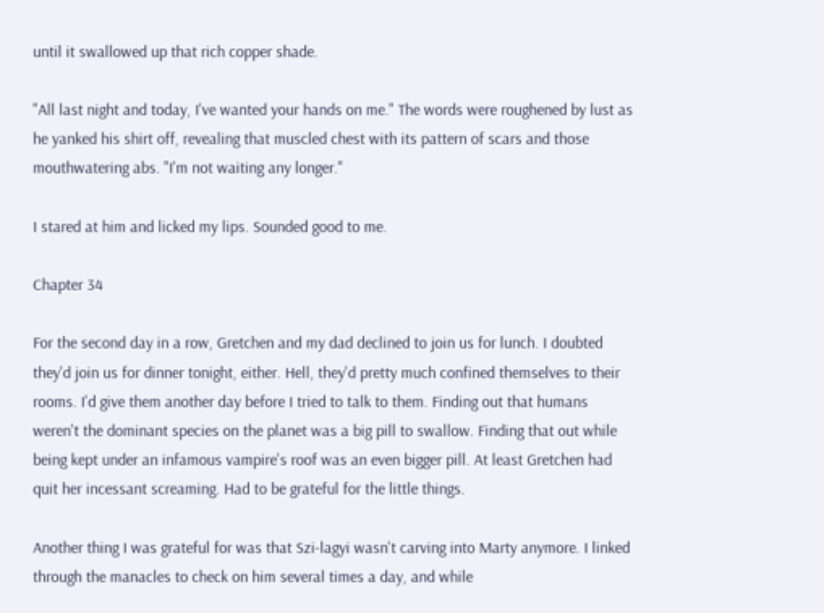until it swallowed up that rich copper shade.

"All last night and today, I've wanted your hands on me." The words were roughened by lust as he yanked his shirt off, revealing that muscled chest with its pattern of scars and those mouthwatering abs. "I'm not waiting any longer."

I stared at him and licked my lips. Sounded good to me.

Chapter 34

For the second day in a row, Gretchen and my dad declined to join us for lunch. I doubted they'd join us for dinner tonight, either. Hell, they'd pretty much confined themselves to their rooms. I'd give them another day before I tried to talk to them. Finding out that humans weren't the dominant species on the planet was a big pill to swallow. Finding that out while being kept under an infamous vampire's roof was an even bigger pill. At least Gretchen had quit her incessant screaming. Had to be grateful for the little things.

Another thing I was grateful for was that Szi-lagyi wasn't carving into Marty anymore. I linked through the manacles to check on him several times a day, and while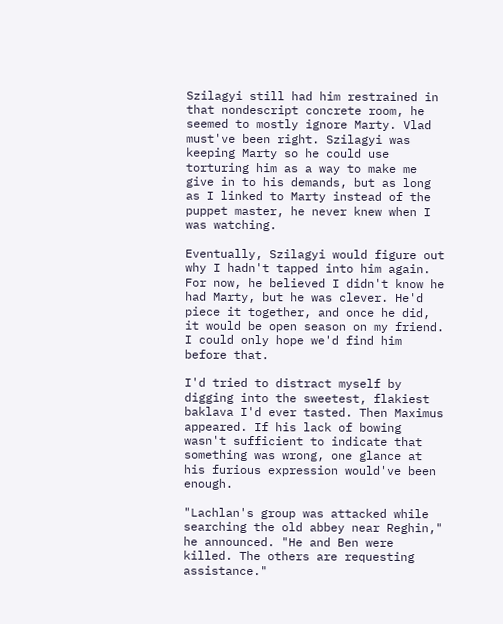Szilagyi still had him restrained in that nondescript concrete room, he seemed to mostly ignore Marty. Vlad must've been right. Szilagyi was keeping Marty so he could use torturing him as a way to make me give in to his demands, but as long as I linked to Marty instead of the puppet master, he never knew when I was watching.

Eventually, Szilagyi would figure out why I hadn't tapped into him again. For now, he believed I didn't know he had Marty, but he was clever. He'd piece it together, and once he did, it would be open season on my friend. I could only hope we'd find him before that.

I'd tried to distract myself by digging into the sweetest, flakiest baklava I'd ever tasted. Then Maximus appeared. If his lack of bowing wasn't sufficient to indicate that something was wrong, one glance at his furious expression would've been enough.

"Lachlan's group was attacked while searching the old abbey near Reghin," he announced. "He and Ben were killed. The others are requesting assistance."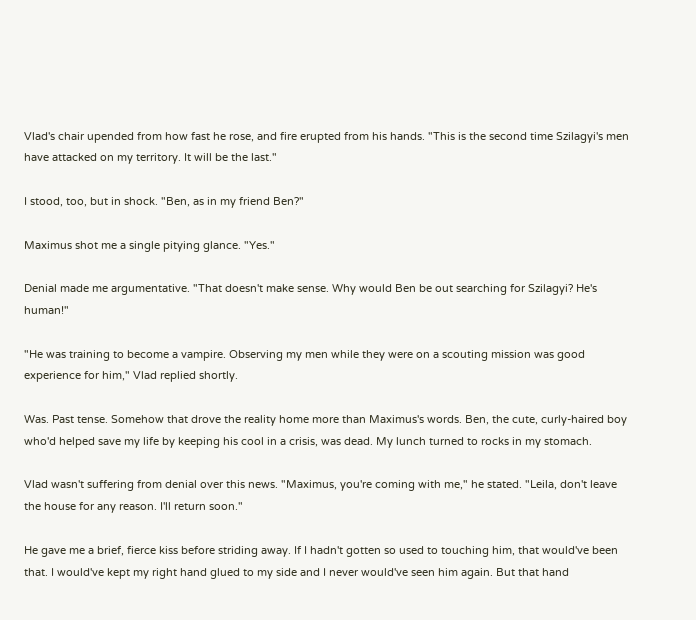Vlad's chair upended from how fast he rose, and fire erupted from his hands. "This is the second time Szilagyi's men have attacked on my territory. It will be the last."

I stood, too, but in shock. "Ben, as in my friend Ben?"

Maximus shot me a single pitying glance. "Yes."

Denial made me argumentative. "That doesn't make sense. Why would Ben be out searching for Szilagyi? He's human!"

"He was training to become a vampire. Observing my men while they were on a scouting mission was good experience for him," Vlad replied shortly.

Was. Past tense. Somehow that drove the reality home more than Maximus's words. Ben, the cute, curly-haired boy who'd helped save my life by keeping his cool in a crisis, was dead. My lunch turned to rocks in my stomach.

Vlad wasn't suffering from denial over this news. "Maximus, you're coming with me," he stated. "Leila, don't leave the house for any reason. I'll return soon."

He gave me a brief, fierce kiss before striding away. If I hadn't gotten so used to touching him, that would've been that. I would've kept my right hand glued to my side and I never would've seen him again. But that hand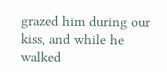grazed him during our kiss, and while he walked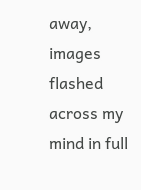away, images flashed across my mind in full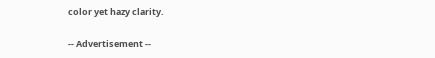color yet hazy clarity.

-- Advertisement --